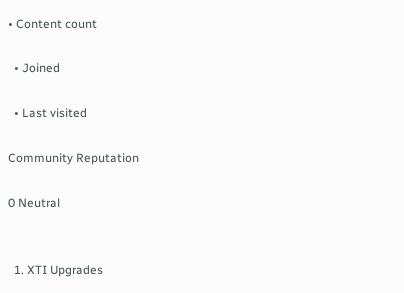• Content count

  • Joined

  • Last visited

Community Reputation

0 Neutral


  1. XTI Upgrades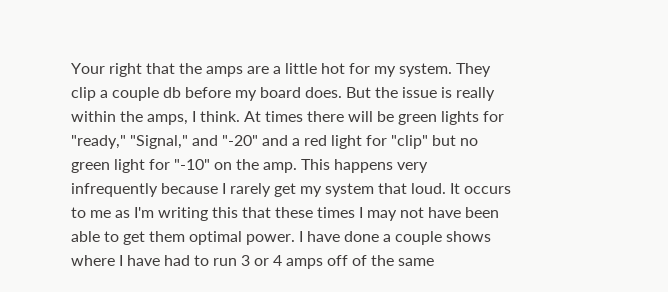Your right that the amps are a little hot for my system. They clip a couple db before my board does. But the issue is really within the amps, I think. At times there will be green lights for "ready," "Signal," and "-20" and a red light for "clip" but no green light for "-10" on the amp. This happens very infrequently because I rarely get my system that loud. It occurs to me as I'm writing this that these times I may not have been able to get them optimal power. I have done a couple shows where I have had to run 3 or 4 amps off of the same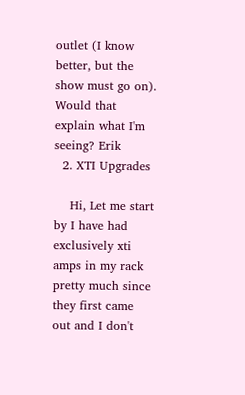outlet (I know better, but the show must go on). Would that explain what I'm seeing? Erik
  2. XTI Upgrades

    Hi, Let me start by I have had exclusively xti amps in my rack pretty much since they first came out and I don't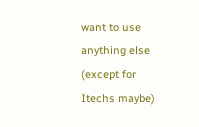want to use anything else (except for Itechs maybe)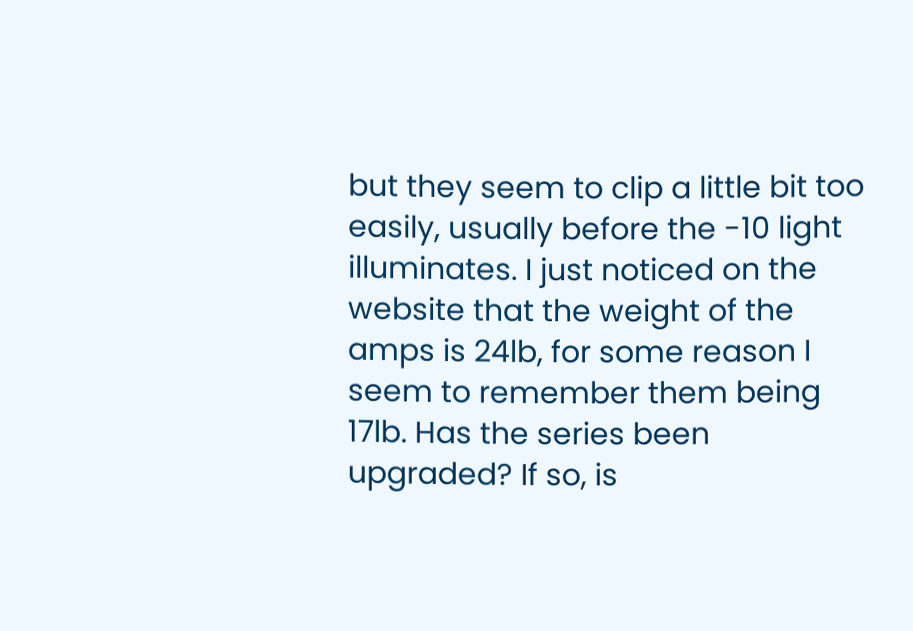but they seem to clip a little bit too easily, usually before the -10 light illuminates. I just noticed on the website that the weight of the amps is 24lb, for some reason I seem to remember them being 17lb. Has the series been upgraded? If so, is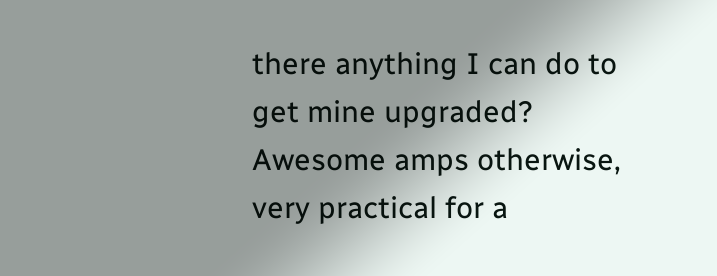there anything I can do to get mine upgraded? Awesome amps otherwise, very practical for a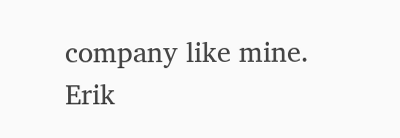company like mine. Erik